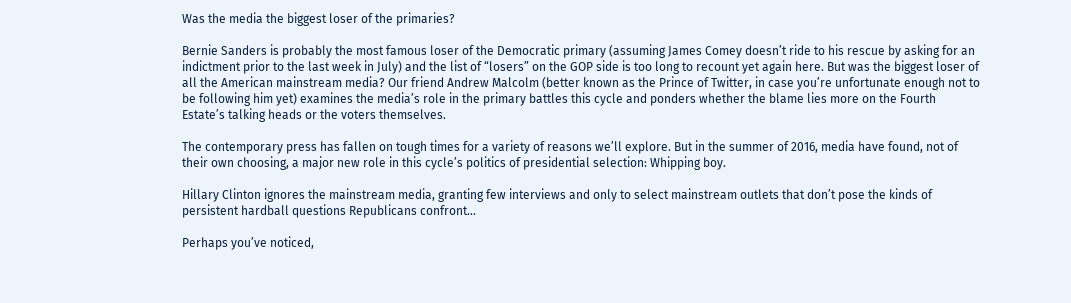Was the media the biggest loser of the primaries?

Bernie Sanders is probably the most famous loser of the Democratic primary (assuming James Comey doesn’t ride to his rescue by asking for an indictment prior to the last week in July) and the list of “losers” on the GOP side is too long to recount yet again here. But was the biggest loser of all the American mainstream media? Our friend Andrew Malcolm (better known as the Prince of Twitter, in case you’re unfortunate enough not to be following him yet) examines the media’s role in the primary battles this cycle and ponders whether the blame lies more on the Fourth Estate’s talking heads or the voters themselves.

The contemporary press has fallen on tough times for a variety of reasons we’ll explore. But in the summer of 2016, media have found, not of their own choosing, a major new role in this cycle’s politics of presidential selection: Whipping boy.

Hillary Clinton ignores the mainstream media, granting few interviews and only to select mainstream outlets that don’t pose the kinds of persistent hardball questions Republicans confront…

Perhaps you’ve noticed,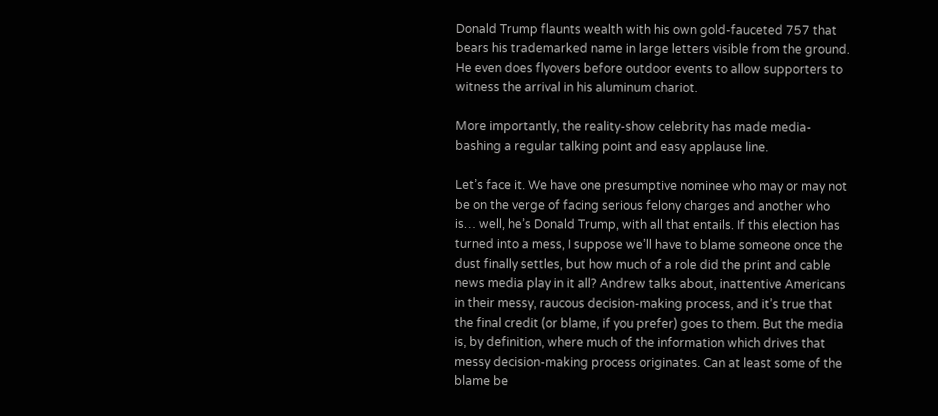Donald Trump flaunts wealth with his own gold-fauceted 757 that bears his trademarked name in large letters visible from the ground. He even does flyovers before outdoor events to allow supporters to witness the arrival in his aluminum chariot.

More importantly, the reality-show celebrity has made media-bashing a regular talking point and easy applause line.

Let’s face it. We have one presumptive nominee who may or may not be on the verge of facing serious felony charges and another who is… well, he’s Donald Trump, with all that entails. If this election has turned into a mess, I suppose we’ll have to blame someone once the dust finally settles, but how much of a role did the print and cable news media play in it all? Andrew talks about, inattentive Americans in their messy, raucous decision-making process, and it’s true that the final credit (or blame, if you prefer) goes to them. But the media is, by definition, where much of the information which drives that messy decision-making process originates. Can at least some of the blame be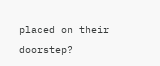placed on their doorstep?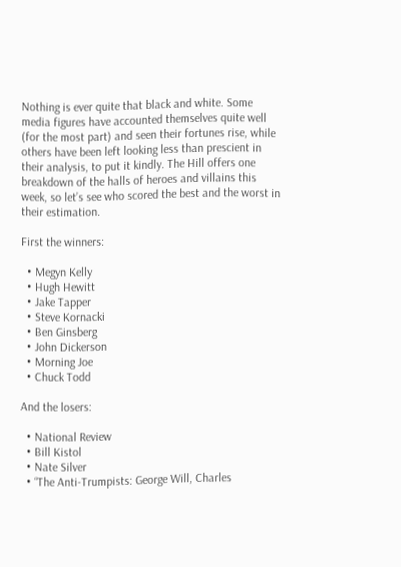Nothing is ever quite that black and white. Some media figures have accounted themselves quite well (for the most part) and seen their fortunes rise, while others have been left looking less than prescient in their analysis, to put it kindly. The Hill offers one breakdown of the halls of heroes and villains this week, so let’s see who scored the best and the worst in their estimation.

First the winners:

  • Megyn Kelly
  • Hugh Hewitt
  • Jake Tapper
  • Steve Kornacki
  • Ben Ginsberg
  • John Dickerson
  • Morning Joe
  • Chuck Todd

And the losers:

  • National Review
  • Bill Kistol
  • Nate Silver
  • “The Anti-Trumpists: George Will, Charles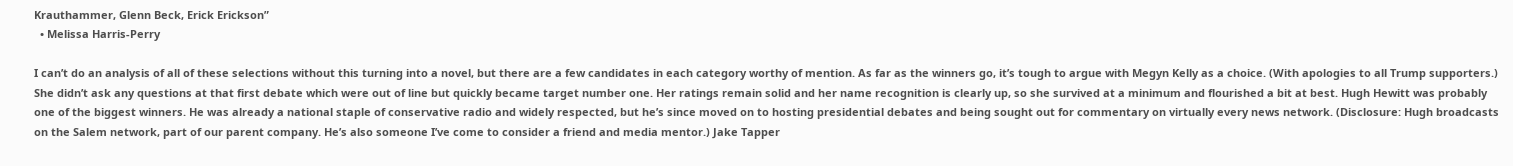Krauthammer, Glenn Beck, Erick Erickson”
  • Melissa Harris-Perry

I can’t do an analysis of all of these selections without this turning into a novel, but there are a few candidates in each category worthy of mention. As far as the winners go, it’s tough to argue with Megyn Kelly as a choice. (With apologies to all Trump supporters.) She didn’t ask any questions at that first debate which were out of line but quickly became target number one. Her ratings remain solid and her name recognition is clearly up, so she survived at a minimum and flourished a bit at best. Hugh Hewitt was probably one of the biggest winners. He was already a national staple of conservative radio and widely respected, but he’s since moved on to hosting presidential debates and being sought out for commentary on virtually every news network. (Disclosure: Hugh broadcasts on the Salem network, part of our parent company. He’s also someone I’ve come to consider a friend and media mentor.) Jake Tapper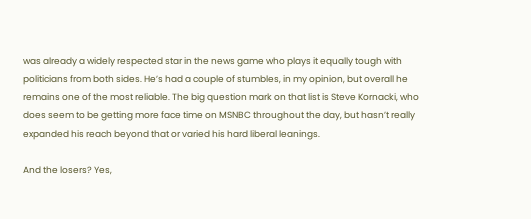was already a widely respected star in the news game who plays it equally tough with politicians from both sides. He’s had a couple of stumbles, in my opinion, but overall he remains one of the most reliable. The big question mark on that list is Steve Kornacki, who does seem to be getting more face time on MSNBC throughout the day, but hasn’t really expanded his reach beyond that or varied his hard liberal leanings.

And the losers? Yes,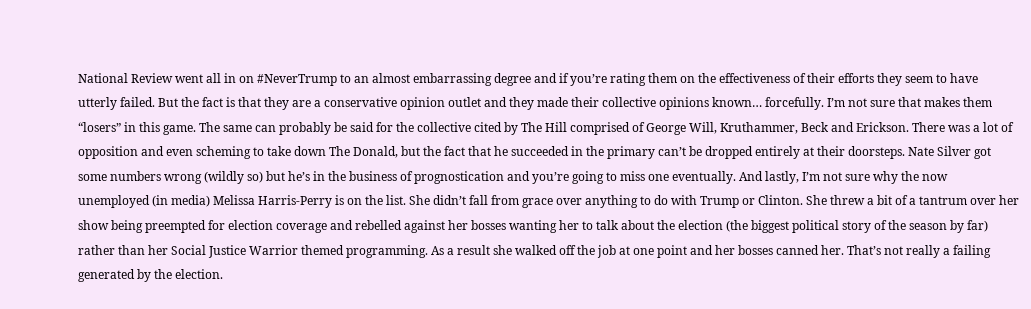National Review went all in on #NeverTrump to an almost embarrassing degree and if you’re rating them on the effectiveness of their efforts they seem to have utterly failed. But the fact is that they are a conservative opinion outlet and they made their collective opinions known… forcefully. I’m not sure that makes them “losers” in this game. The same can probably be said for the collective cited by The Hill comprised of George Will, Kruthammer, Beck and Erickson. There was a lot of opposition and even scheming to take down The Donald, but the fact that he succeeded in the primary can’t be dropped entirely at their doorsteps. Nate Silver got some numbers wrong (wildly so) but he’s in the business of prognostication and you’re going to miss one eventually. And lastly, I’m not sure why the now unemployed (in media) Melissa Harris-Perry is on the list. She didn’t fall from grace over anything to do with Trump or Clinton. She threw a bit of a tantrum over her show being preempted for election coverage and rebelled against her bosses wanting her to talk about the election (the biggest political story of the season by far) rather than her Social Justice Warrior themed programming. As a result she walked off the job at one point and her bosses canned her. That’s not really a failing generated by the election.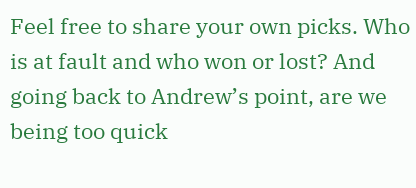Feel free to share your own picks. Who is at fault and who won or lost? And going back to Andrew’s point, are we being too quick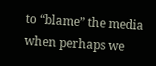to “blame” the media when perhaps we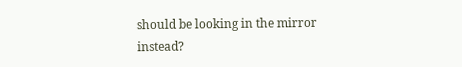should be looking in the mirror instead?